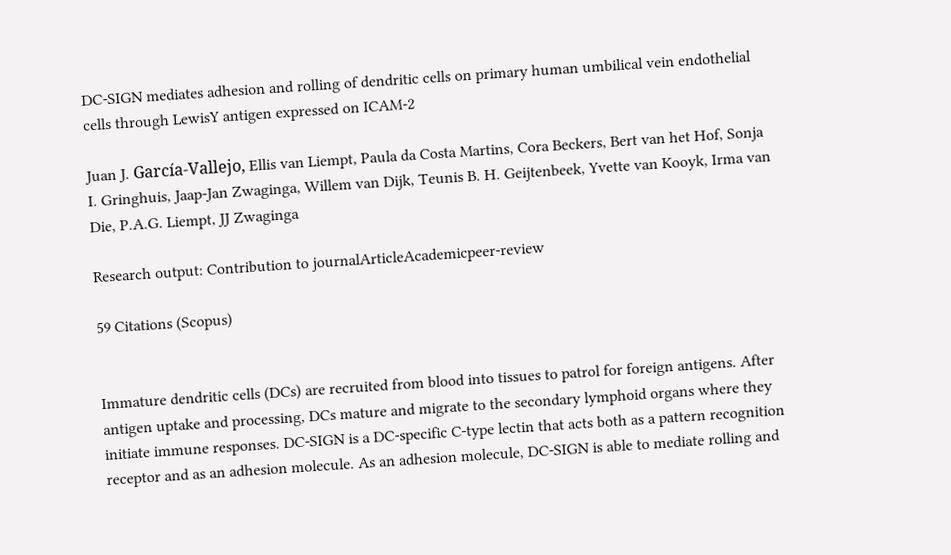DC-SIGN mediates adhesion and rolling of dendritic cells on primary human umbilical vein endothelial cells through LewisY antigen expressed on ICAM-2

Juan J. García-Vallejo, Ellis van Liempt, Paula da Costa Martins, Cora Beckers, Bert van het Hof, Sonja I. Gringhuis, Jaap-Jan Zwaginga, Willem van Dijk, Teunis B. H. Geijtenbeek, Yvette van Kooyk, Irma van Die, P.A.G. Liempt, JJ Zwaginga

Research output: Contribution to journalArticleAcademicpeer-review

59 Citations (Scopus)


Immature dendritic cells (DCs) are recruited from blood into tissues to patrol for foreign antigens. After antigen uptake and processing, DCs mature and migrate to the secondary lymphoid organs where they initiate immune responses. DC-SIGN is a DC-specific C-type lectin that acts both as a pattern recognition receptor and as an adhesion molecule. As an adhesion molecule, DC-SIGN is able to mediate rolling and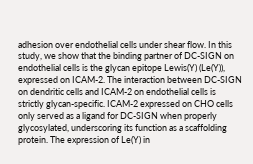adhesion over endothelial cells under shear flow. In this study, we show that the binding partner of DC-SIGN on endothelial cells is the glycan epitope Lewis(Y) (Le(Y)), expressed on ICAM-2. The interaction between DC-SIGN on dendritic cells and ICAM-2 on endothelial cells is strictly glycan-specific. ICAM-2 expressed on CHO cells only served as a ligand for DC-SIGN when properly glycosylated, underscoring its function as a scaffolding protein. The expression of Le(Y) in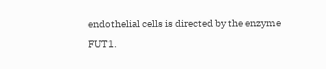endothelial cells is directed by the enzyme FUT1.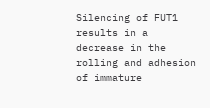Silencing of FUT1 results in a decrease in the rolling and adhesion of immature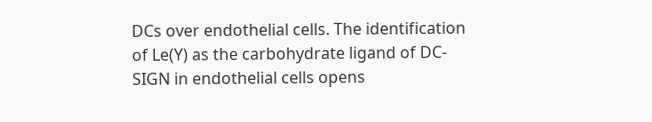DCs over endothelial cells. The identification of Le(Y) as the carbohydrate ligand of DC-SIGN in endothelial cells opens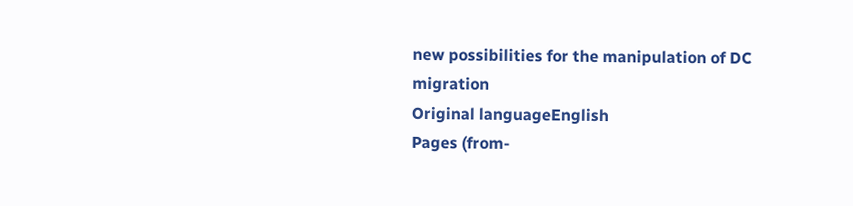new possibilities for the manipulation of DC migration
Original languageEnglish
Pages (from-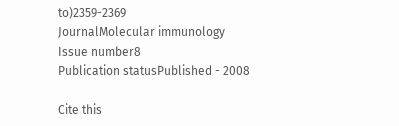to)2359-2369
JournalMolecular immunology
Issue number8
Publication statusPublished - 2008

Cite this